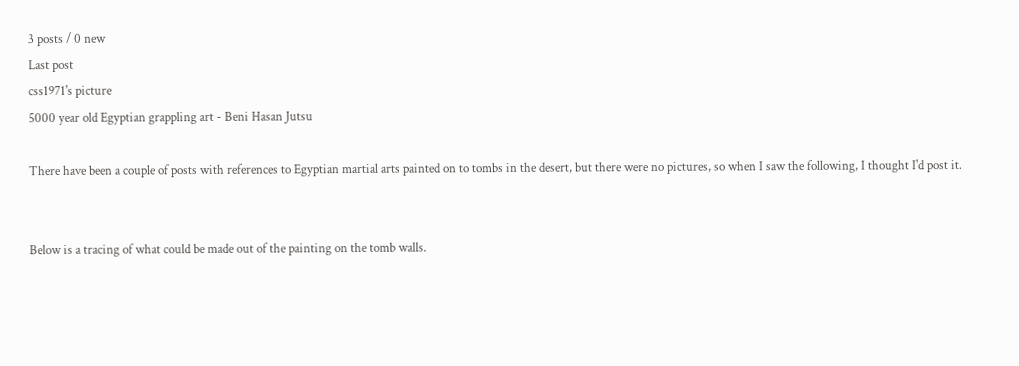3 posts / 0 new
Last post
css1971's picture
5000 year old Egyptian grappling art - Beni Hasan Jutsu

There have been a couple of posts with references to Egyptian martial arts painted on to tombs in the desert, but there were no pictures, so when I saw the following, I thought I'd post it.


Below is a tracing of what could be made out of the painting on the tomb walls.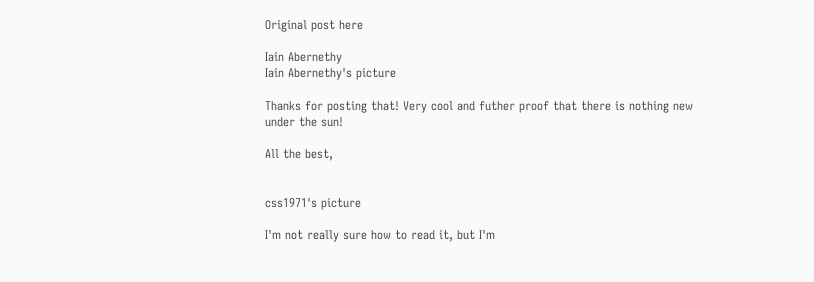Original post here

Iain Abernethy
Iain Abernethy's picture

Thanks for posting that! Very cool and futher proof that there is nothing new under the sun!

All the best,


css1971's picture

I'm not really sure how to read it, but I'm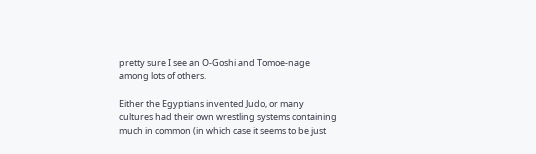pretty sure I see an O-Goshi and Tomoe-nage among lots of others.

Either the Egyptians invented Judo, or many cultures had their own wrestling systems containing much in common (in which case it seems to be just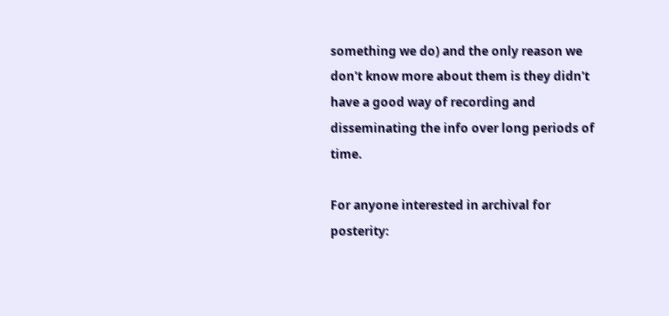something we do) and the only reason we don't know more about them is they didn't have a good way of recording and disseminating the info over long periods of time.

For anyone interested in archival for posterity: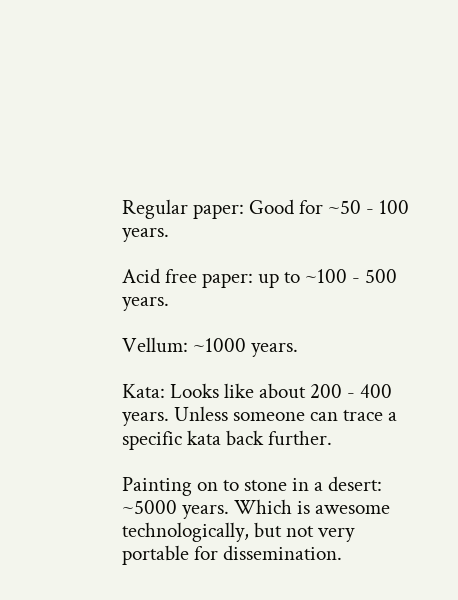Regular paper: Good for ~50 - 100 years.

Acid free paper: up to ~100 - 500 years.

Vellum: ~1000 years.

Kata: Looks like about 200 - 400 years. Unless someone can trace a specific kata back further.

Painting on to stone in a desert: ~5000 years. Which is awesome technologically, but not very portable for dissemination.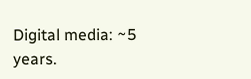Digital media: ~5 years.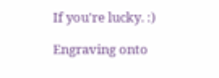If you're lucky. :)

Engraving onto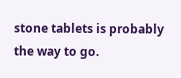stone tablets is probably the way to go.